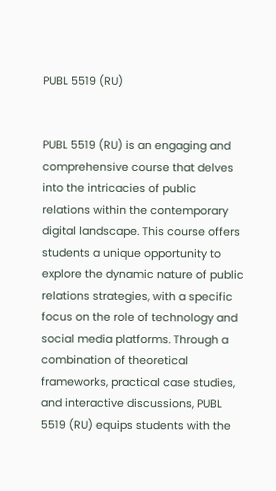PUBL 5519 (RU)


PUBL 5519 (RU) is an engaging and comprehensive course that delves into the intricacies of public relations within the contemporary digital landscape. This course offers students a unique opportunity to explore the dynamic nature of public relations strategies, with a specific focus on the role of technology and social media platforms. Through a combination of theoretical frameworks, practical case studies, and interactive discussions, PUBL 5519 (RU) equips students with the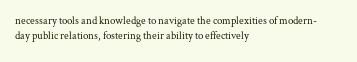necessary tools and knowledge to navigate the complexities of modern-day public relations, fostering their ability to effectively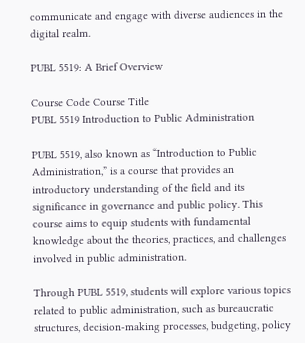communicate and engage with diverse audiences in the digital realm.

PUBL 5519: A Brief Overview

Course Code Course Title
PUBL 5519 Introduction to Public Administration

PUBL 5519, also known as “Introduction to Public Administration,” is a course that provides an introductory understanding of the field and its significance in governance and public policy. This course aims to equip students with fundamental knowledge about the theories, practices, and challenges involved in public administration.

Through PUBL 5519, students will explore various topics related to public administration, such as bureaucratic structures, decision-making processes, budgeting, policy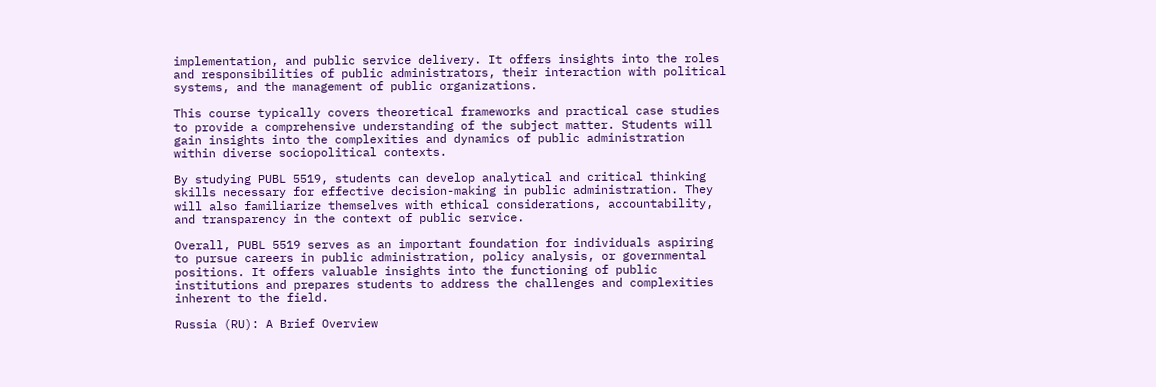implementation, and public service delivery. It offers insights into the roles and responsibilities of public administrators, their interaction with political systems, and the management of public organizations.

This course typically covers theoretical frameworks and practical case studies to provide a comprehensive understanding of the subject matter. Students will gain insights into the complexities and dynamics of public administration within diverse sociopolitical contexts.

By studying PUBL 5519, students can develop analytical and critical thinking skills necessary for effective decision-making in public administration. They will also familiarize themselves with ethical considerations, accountability, and transparency in the context of public service.

Overall, PUBL 5519 serves as an important foundation for individuals aspiring to pursue careers in public administration, policy analysis, or governmental positions. It offers valuable insights into the functioning of public institutions and prepares students to address the challenges and complexities inherent to the field.

Russia (RU): A Brief Overview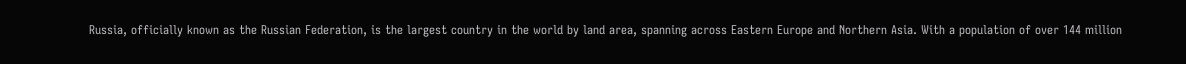Russia, officially known as the Russian Federation, is the largest country in the world by land area, spanning across Eastern Europe and Northern Asia. With a population of over 144 million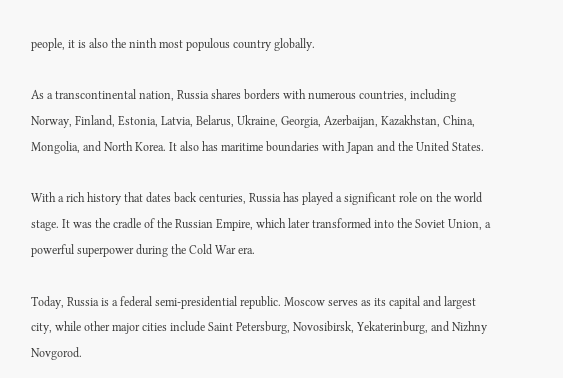people, it is also the ninth most populous country globally.

As a transcontinental nation, Russia shares borders with numerous countries, including Norway, Finland, Estonia, Latvia, Belarus, Ukraine, Georgia, Azerbaijan, Kazakhstan, China, Mongolia, and North Korea. It also has maritime boundaries with Japan and the United States.

With a rich history that dates back centuries, Russia has played a significant role on the world stage. It was the cradle of the Russian Empire, which later transformed into the Soviet Union, a powerful superpower during the Cold War era.

Today, Russia is a federal semi-presidential republic. Moscow serves as its capital and largest city, while other major cities include Saint Petersburg, Novosibirsk, Yekaterinburg, and Nizhny Novgorod.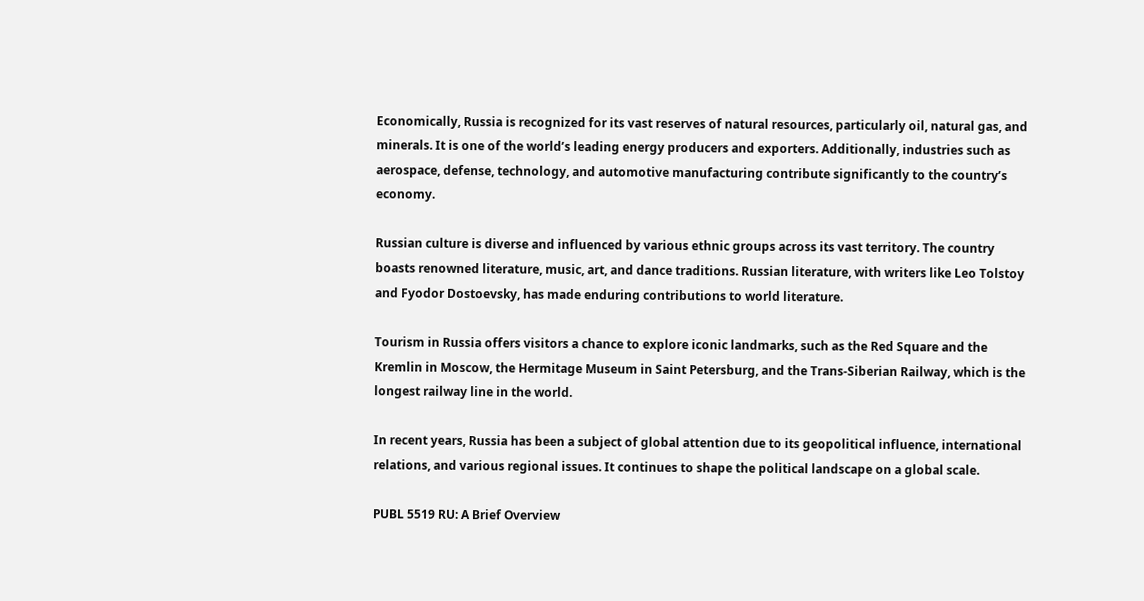Economically, Russia is recognized for its vast reserves of natural resources, particularly oil, natural gas, and minerals. It is one of the world’s leading energy producers and exporters. Additionally, industries such as aerospace, defense, technology, and automotive manufacturing contribute significantly to the country’s economy.

Russian culture is diverse and influenced by various ethnic groups across its vast territory. The country boasts renowned literature, music, art, and dance traditions. Russian literature, with writers like Leo Tolstoy and Fyodor Dostoevsky, has made enduring contributions to world literature.

Tourism in Russia offers visitors a chance to explore iconic landmarks, such as the Red Square and the Kremlin in Moscow, the Hermitage Museum in Saint Petersburg, and the Trans-Siberian Railway, which is the longest railway line in the world.

In recent years, Russia has been a subject of global attention due to its geopolitical influence, international relations, and various regional issues. It continues to shape the political landscape on a global scale.

PUBL 5519 RU: A Brief Overview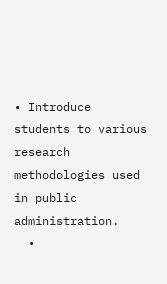• Introduce students to various research methodologies used in public administration.
  •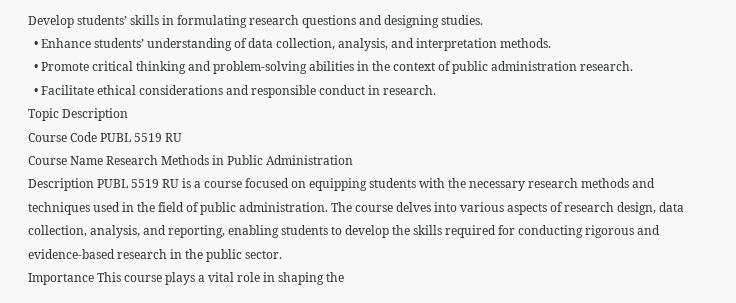Develop students’ skills in formulating research questions and designing studies.
  • Enhance students’ understanding of data collection, analysis, and interpretation methods.
  • Promote critical thinking and problem-solving abilities in the context of public administration research.
  • Facilitate ethical considerations and responsible conduct in research.
Topic Description
Course Code PUBL 5519 RU
Course Name Research Methods in Public Administration
Description PUBL 5519 RU is a course focused on equipping students with the necessary research methods and techniques used in the field of public administration. The course delves into various aspects of research design, data collection, analysis, and reporting, enabling students to develop the skills required for conducting rigorous and evidence-based research in the public sector.
Importance This course plays a vital role in shaping the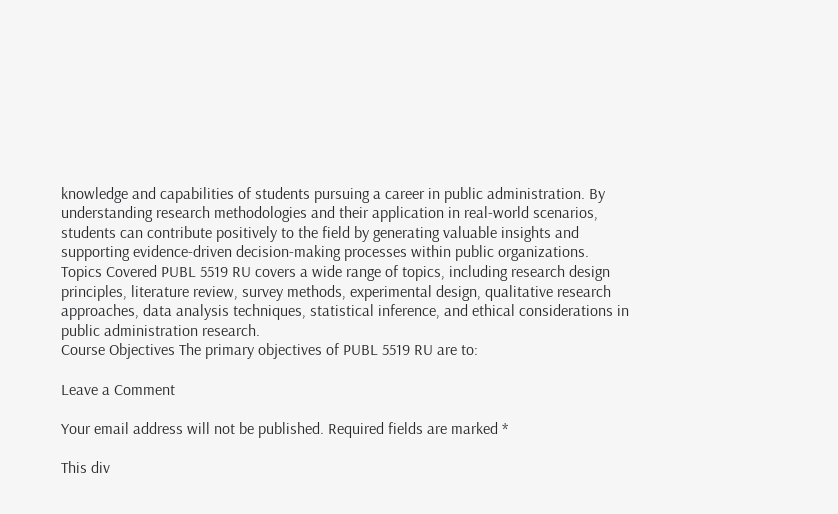knowledge and capabilities of students pursuing a career in public administration. By understanding research methodologies and their application in real-world scenarios, students can contribute positively to the field by generating valuable insights and supporting evidence-driven decision-making processes within public organizations.
Topics Covered PUBL 5519 RU covers a wide range of topics, including research design principles, literature review, survey methods, experimental design, qualitative research approaches, data analysis techniques, statistical inference, and ethical considerations in public administration research.
Course Objectives The primary objectives of PUBL 5519 RU are to:

Leave a Comment

Your email address will not be published. Required fields are marked *

This div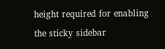height required for enabling the sticky sidebar